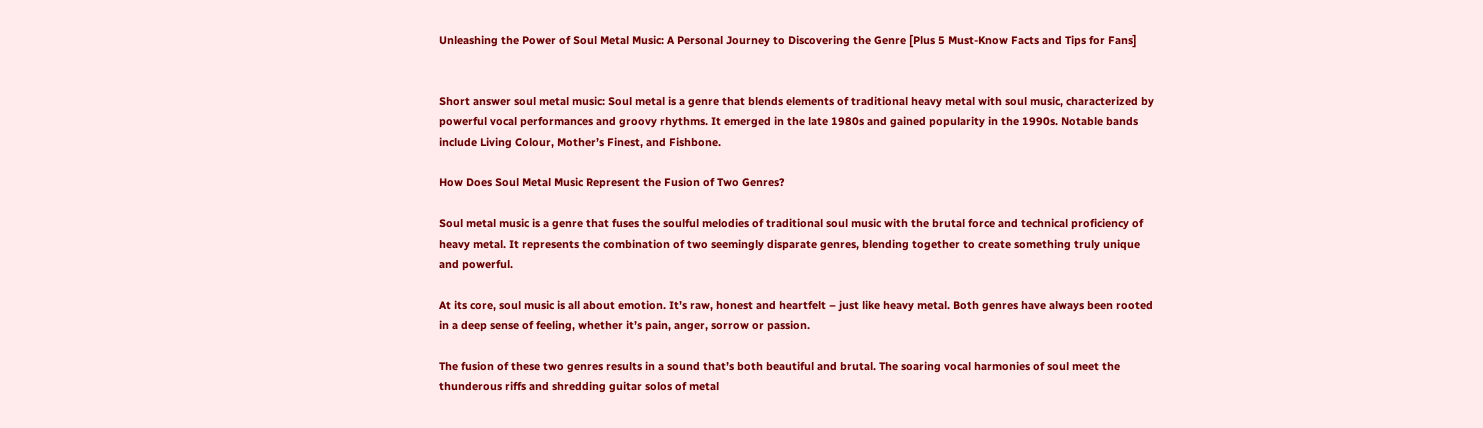Unleashing the Power of Soul Metal Music: A Personal Journey to Discovering the Genre [Plus 5 Must-Know Facts and Tips for Fans]


Short answer soul metal music: Soul metal is a genre that blends elements of traditional heavy metal with soul music, characterized by powerful vocal performances and groovy rhythms. It emerged in the late 1980s and gained popularity in the 1990s. Notable bands include Living Colour, Mother’s Finest, and Fishbone.

How Does Soul Metal Music Represent the Fusion of Two Genres?

Soul metal music is a genre that fuses the soulful melodies of traditional soul music with the brutal force and technical proficiency of heavy metal. It represents the combination of two seemingly disparate genres, blending together to create something truly unique and powerful.

At its core, soul music is all about emotion. It’s raw, honest and heartfelt – just like heavy metal. Both genres have always been rooted in a deep sense of feeling, whether it’s pain, anger, sorrow or passion.

The fusion of these two genres results in a sound that’s both beautiful and brutal. The soaring vocal harmonies of soul meet the thunderous riffs and shredding guitar solos of metal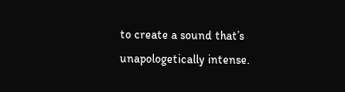to create a sound that’s unapologetically intense.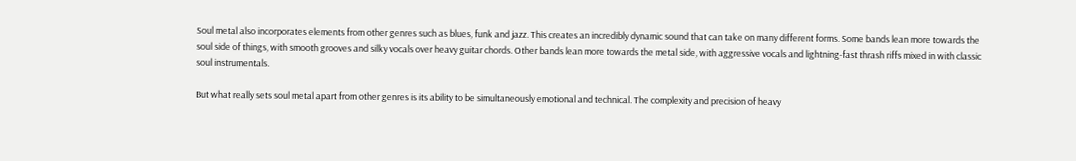Soul metal also incorporates elements from other genres such as blues, funk and jazz. This creates an incredibly dynamic sound that can take on many different forms. Some bands lean more towards the soul side of things, with smooth grooves and silky vocals over heavy guitar chords. Other bands lean more towards the metal side, with aggressive vocals and lightning-fast thrash riffs mixed in with classic soul instrumentals.

But what really sets soul metal apart from other genres is its ability to be simultaneously emotional and technical. The complexity and precision of heavy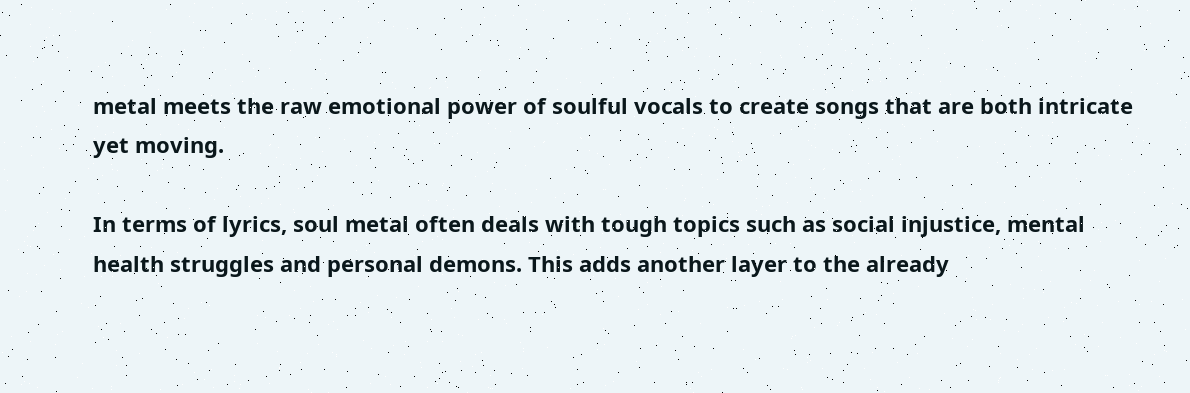metal meets the raw emotional power of soulful vocals to create songs that are both intricate yet moving.

In terms of lyrics, soul metal often deals with tough topics such as social injustice, mental health struggles and personal demons. This adds another layer to the already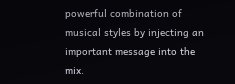powerful combination of musical styles by injecting an important message into the mix.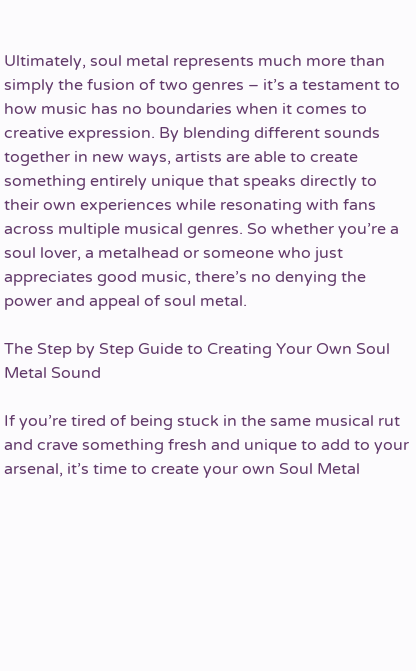Ultimately, soul metal represents much more than simply the fusion of two genres – it’s a testament to how music has no boundaries when it comes to creative expression. By blending different sounds together in new ways, artists are able to create something entirely unique that speaks directly to their own experiences while resonating with fans across multiple musical genres. So whether you’re a soul lover, a metalhead or someone who just appreciates good music, there’s no denying the power and appeal of soul metal.

The Step by Step Guide to Creating Your Own Soul Metal Sound

If you’re tired of being stuck in the same musical rut and crave something fresh and unique to add to your arsenal, it’s time to create your own Soul Metal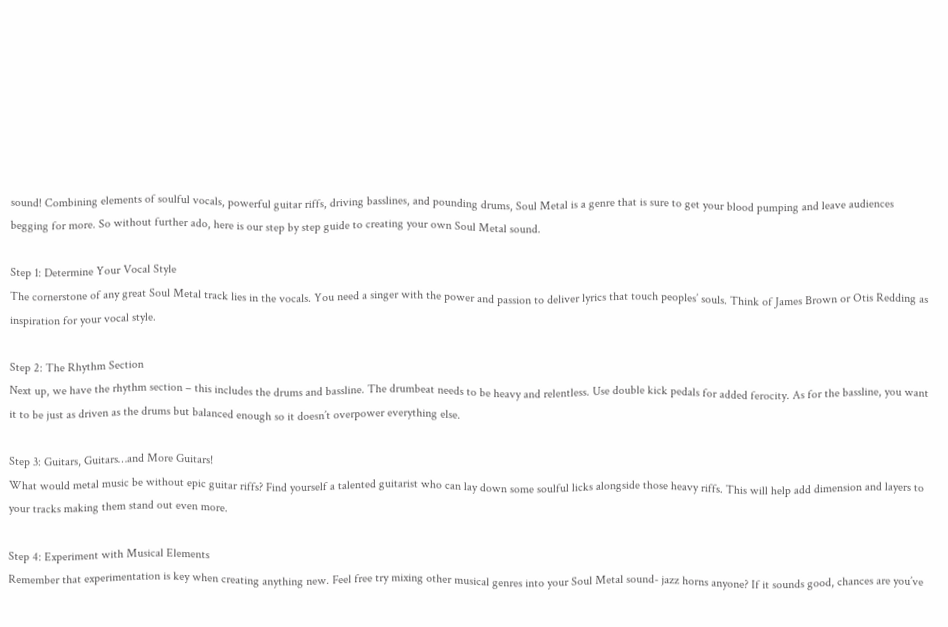sound! Combining elements of soulful vocals, powerful guitar riffs, driving basslines, and pounding drums, Soul Metal is a genre that is sure to get your blood pumping and leave audiences begging for more. So without further ado, here is our step by step guide to creating your own Soul Metal sound.

Step 1: Determine Your Vocal Style
The cornerstone of any great Soul Metal track lies in the vocals. You need a singer with the power and passion to deliver lyrics that touch peoples’ souls. Think of James Brown or Otis Redding as inspiration for your vocal style.

Step 2: The Rhythm Section
Next up, we have the rhythm section – this includes the drums and bassline. The drumbeat needs to be heavy and relentless. Use double kick pedals for added ferocity. As for the bassline, you want it to be just as driven as the drums but balanced enough so it doesn’t overpower everything else.

Step 3: Guitars, Guitars…and More Guitars!
What would metal music be without epic guitar riffs? Find yourself a talented guitarist who can lay down some soulful licks alongside those heavy riffs. This will help add dimension and layers to your tracks making them stand out even more.

Step 4: Experiment with Musical Elements
Remember that experimentation is key when creating anything new. Feel free try mixing other musical genres into your Soul Metal sound- jazz horns anyone? If it sounds good, chances are you’ve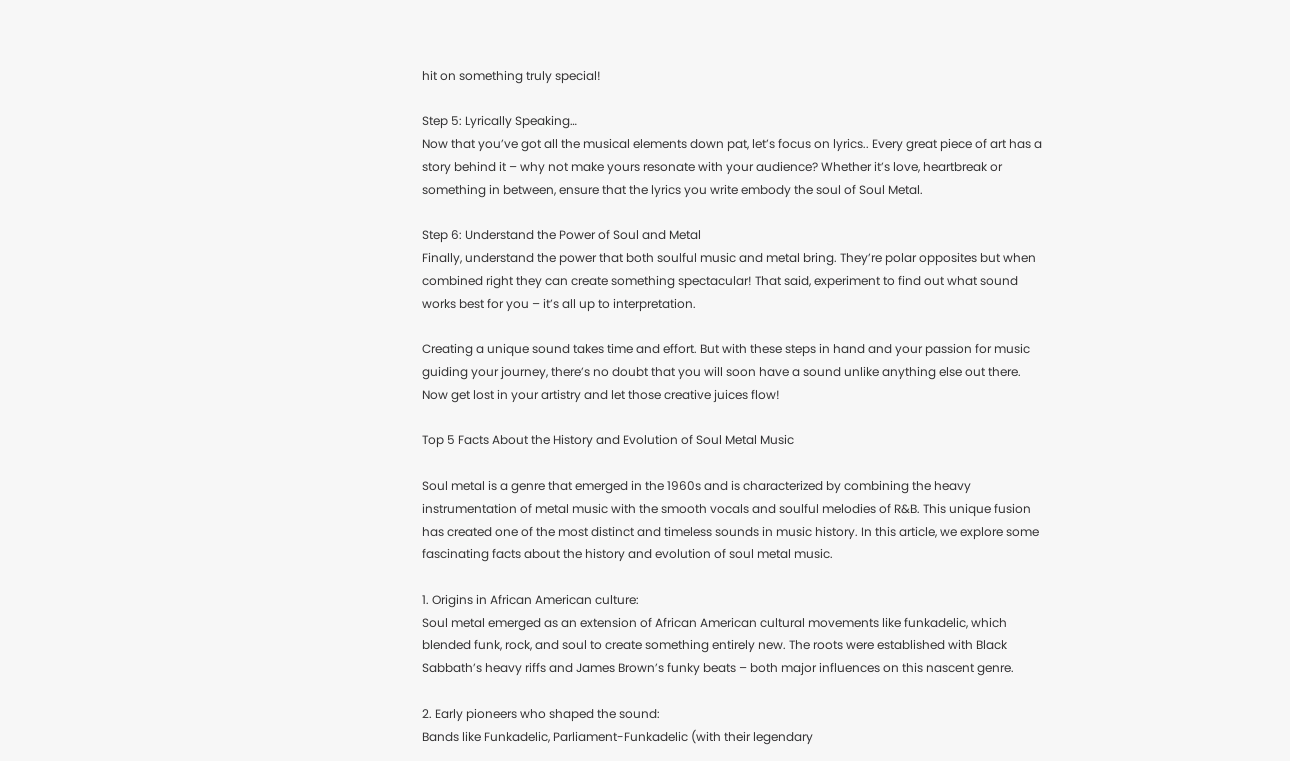hit on something truly special!

Step 5: Lyrically Speaking…
Now that you’ve got all the musical elements down pat, let’s focus on lyrics.. Every great piece of art has a story behind it – why not make yours resonate with your audience? Whether it’s love, heartbreak or something in between, ensure that the lyrics you write embody the soul of Soul Metal.

Step 6: Understand the Power of Soul and Metal
Finally, understand the power that both soulful music and metal bring. They’re polar opposites but when combined right they can create something spectacular! That said, experiment to find out what sound works best for you – it’s all up to interpretation.

Creating a unique sound takes time and effort. But with these steps in hand and your passion for music guiding your journey, there’s no doubt that you will soon have a sound unlike anything else out there. Now get lost in your artistry and let those creative juices flow!

Top 5 Facts About the History and Evolution of Soul Metal Music

Soul metal is a genre that emerged in the 1960s and is characterized by combining the heavy instrumentation of metal music with the smooth vocals and soulful melodies of R&B. This unique fusion has created one of the most distinct and timeless sounds in music history. In this article, we explore some fascinating facts about the history and evolution of soul metal music.

1. Origins in African American culture:
Soul metal emerged as an extension of African American cultural movements like funkadelic, which blended funk, rock, and soul to create something entirely new. The roots were established with Black Sabbath’s heavy riffs and James Brown’s funky beats – both major influences on this nascent genre.

2. Early pioneers who shaped the sound:
Bands like Funkadelic, Parliament-Funkadelic (with their legendary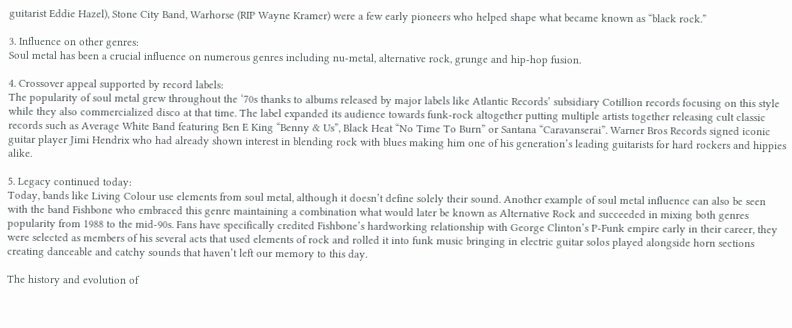guitarist Eddie Hazel), Stone City Band, Warhorse (RIP Wayne Kramer) were a few early pioneers who helped shape what became known as “black rock.”

3. Influence on other genres:
Soul metal has been a crucial influence on numerous genres including nu-metal, alternative rock, grunge and hip-hop fusion.

4. Crossover appeal supported by record labels:
The popularity of soul metal grew throughout the ‘70s thanks to albums released by major labels like Atlantic Records’ subsidiary Cotillion records focusing on this style while they also commercialized disco at that time. The label expanded its audience towards funk-rock altogether putting multiple artists together releasing cult classic records such as Average White Band featuring Ben E King “Benny & Us”, Black Heat “No Time To Burn” or Santana “Caravanserai”. Warner Bros Records signed iconic guitar player Jimi Hendrix who had already shown interest in blending rock with blues making him one of his generation’s leading guitarists for hard rockers and hippies alike.

5. Legacy continued today:
Today, bands like Living Colour use elements from soul metal, although it doesn’t define solely their sound. Another example of soul metal influence can also be seen with the band Fishbone who embraced this genre maintaining a combination what would later be known as Alternative Rock and succeeded in mixing both genres popularity from 1988 to the mid-90s. Fans have specifically credited Fishbone’s hardworking relationship with George Clinton’s P-Funk empire early in their career, they were selected as members of his several acts that used elements of rock and rolled it into funk music bringing in electric guitar solos played alongside horn sections creating danceable and catchy sounds that haven’t left our memory to this day.

The history and evolution of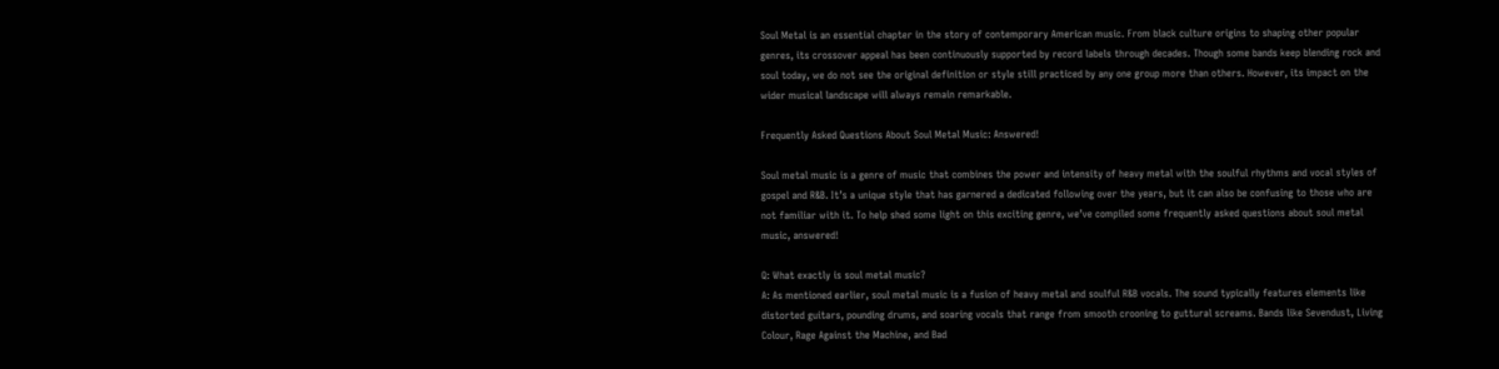Soul Metal is an essential chapter in the story of contemporary American music. From black culture origins to shaping other popular genres, its crossover appeal has been continuously supported by record labels through decades. Though some bands keep blending rock and soul today, we do not see the original definition or style still practiced by any one group more than others. However, its impact on the wider musical landscape will always remain remarkable.

Frequently Asked Questions About Soul Metal Music: Answered!

Soul metal music is a genre of music that combines the power and intensity of heavy metal with the soulful rhythms and vocal styles of gospel and R&B. It’s a unique style that has garnered a dedicated following over the years, but it can also be confusing to those who are not familiar with it. To help shed some light on this exciting genre, we’ve compiled some frequently asked questions about soul metal music, answered!

Q: What exactly is soul metal music?
A: As mentioned earlier, soul metal music is a fusion of heavy metal and soulful R&B vocals. The sound typically features elements like distorted guitars, pounding drums, and soaring vocals that range from smooth crooning to guttural screams. Bands like Sevendust, Living Colour, Rage Against the Machine, and Bad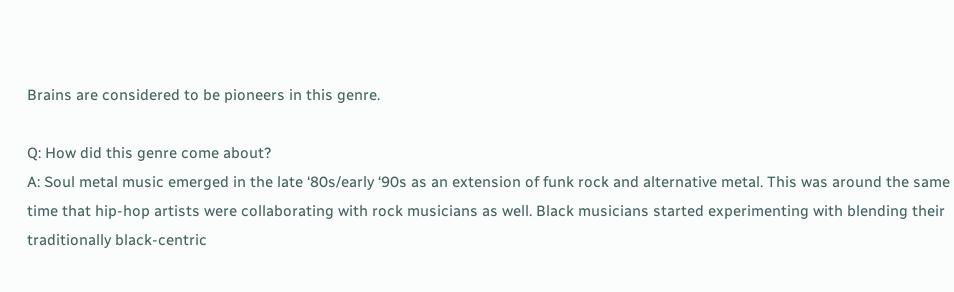Brains are considered to be pioneers in this genre.

Q: How did this genre come about?
A: Soul metal music emerged in the late ‘80s/early ‘90s as an extension of funk rock and alternative metal. This was around the same time that hip-hop artists were collaborating with rock musicians as well. Black musicians started experimenting with blending their traditionally black-centric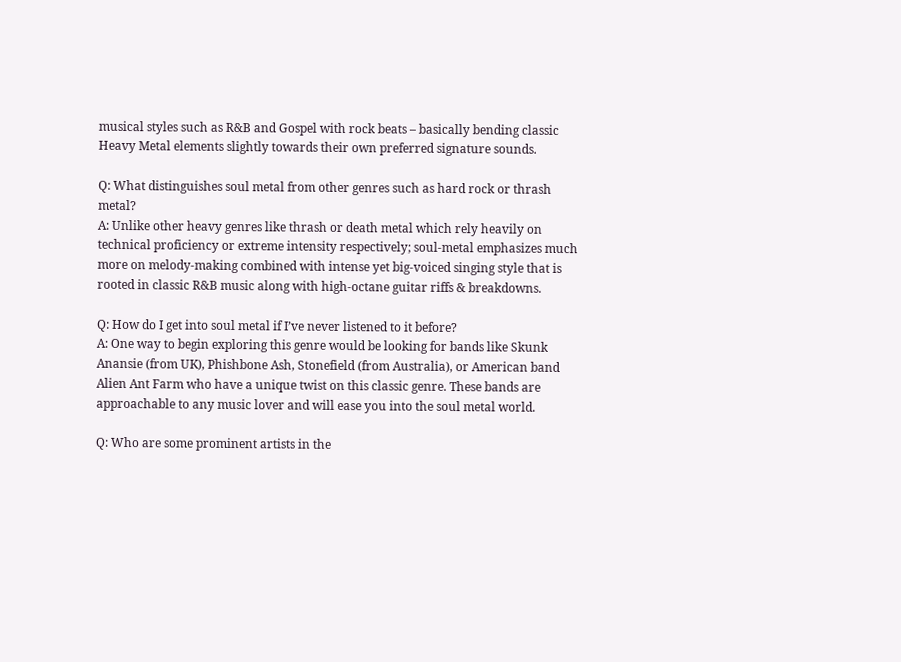musical styles such as R&B and Gospel with rock beats – basically bending classic Heavy Metal elements slightly towards their own preferred signature sounds.

Q: What distinguishes soul metal from other genres such as hard rock or thrash metal?
A: Unlike other heavy genres like thrash or death metal which rely heavily on technical proficiency or extreme intensity respectively; soul-metal emphasizes much more on melody-making combined with intense yet big-voiced singing style that is rooted in classic R&B music along with high-octane guitar riffs & breakdowns.

Q: How do I get into soul metal if I’ve never listened to it before?
A: One way to begin exploring this genre would be looking for bands like Skunk Anansie (from UK), Phishbone Ash, Stonefield (from Australia), or American band Alien Ant Farm who have a unique twist on this classic genre. These bands are approachable to any music lover and will ease you into the soul metal world.

Q: Who are some prominent artists in the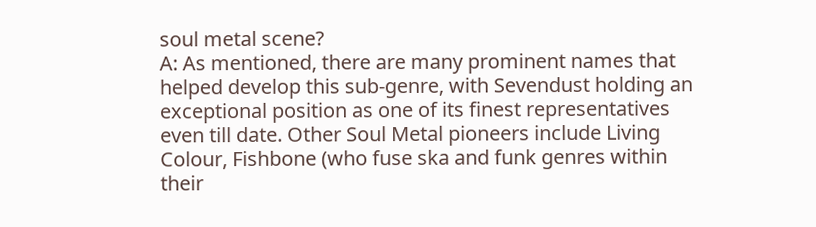soul metal scene?
A: As mentioned, there are many prominent names that helped develop this sub-genre, with Sevendust holding an exceptional position as one of its finest representatives even till date. Other Soul Metal pioneers include Living Colour, Fishbone (who fuse ska and funk genres within their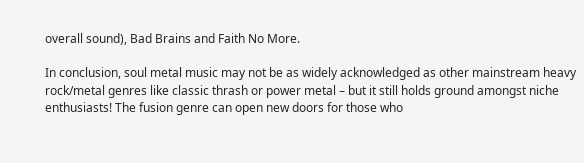overall sound), Bad Brains and Faith No More.

In conclusion, soul metal music may not be as widely acknowledged as other mainstream heavy rock/metal genres like classic thrash or power metal – but it still holds ground amongst niche enthusiasts! The fusion genre can open new doors for those who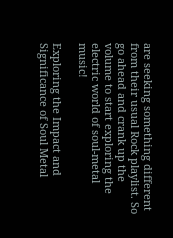are seeking something different from their usual Rock playlist. So go ahead and crank up the volume to start exploring the electric world of soul-metal music!

Exploring the Impact and Significance of Soul Metal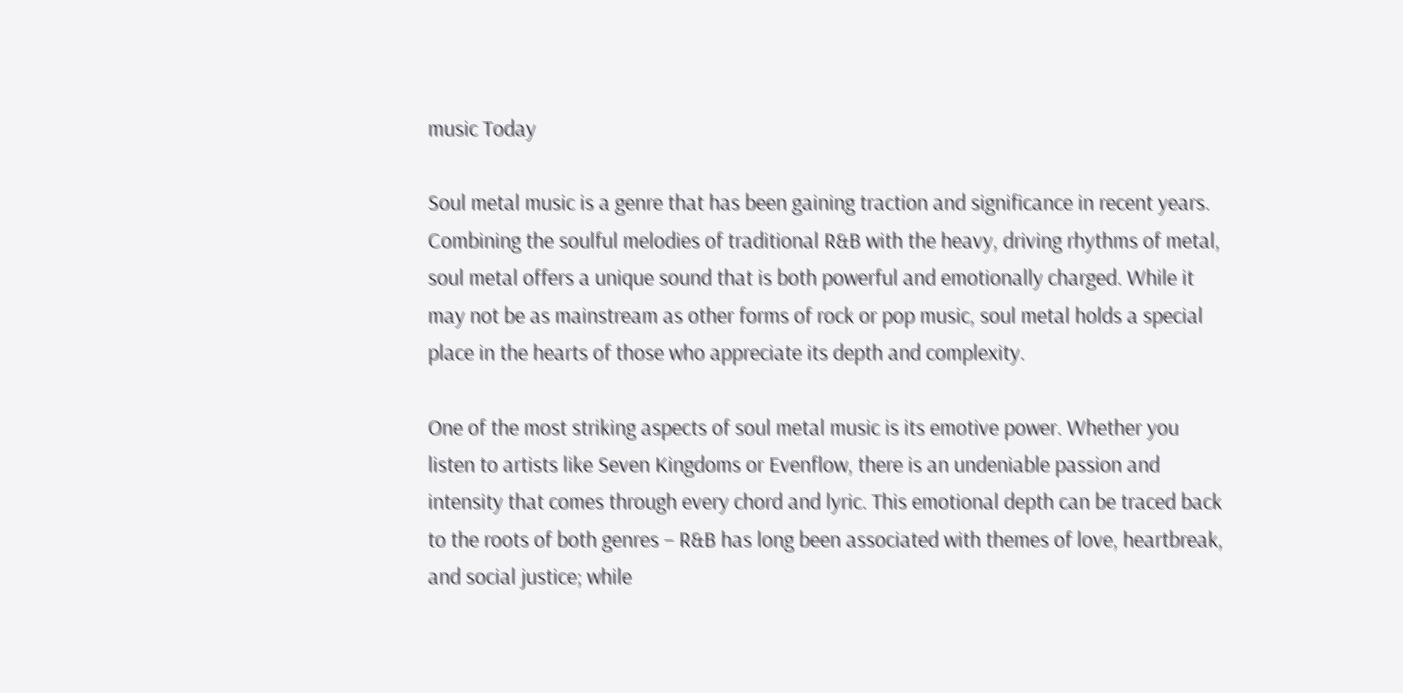music Today

Soul metal music is a genre that has been gaining traction and significance in recent years. Combining the soulful melodies of traditional R&B with the heavy, driving rhythms of metal, soul metal offers a unique sound that is both powerful and emotionally charged. While it may not be as mainstream as other forms of rock or pop music, soul metal holds a special place in the hearts of those who appreciate its depth and complexity.

One of the most striking aspects of soul metal music is its emotive power. Whether you listen to artists like Seven Kingdoms or Evenflow, there is an undeniable passion and intensity that comes through every chord and lyric. This emotional depth can be traced back to the roots of both genres – R&B has long been associated with themes of love, heartbreak, and social justice; while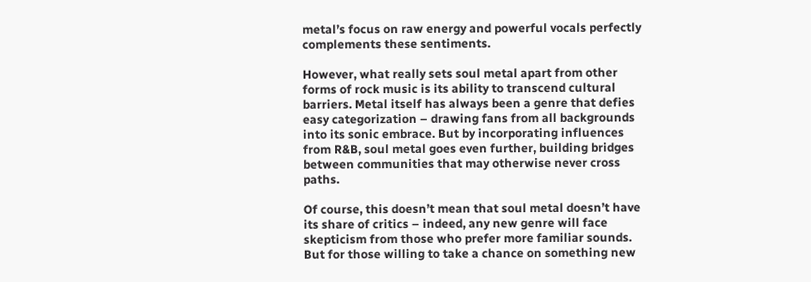metal’s focus on raw energy and powerful vocals perfectly complements these sentiments.

However, what really sets soul metal apart from other forms of rock music is its ability to transcend cultural barriers. Metal itself has always been a genre that defies easy categorization – drawing fans from all backgrounds into its sonic embrace. But by incorporating influences from R&B, soul metal goes even further, building bridges between communities that may otherwise never cross paths.

Of course, this doesn’t mean that soul metal doesn’t have its share of critics – indeed, any new genre will face skepticism from those who prefer more familiar sounds. But for those willing to take a chance on something new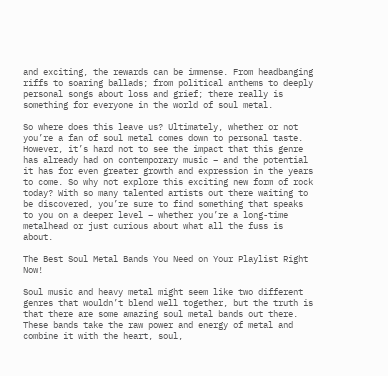and exciting, the rewards can be immense. From headbanging riffs to soaring ballads; from political anthems to deeply personal songs about loss and grief; there really is something for everyone in the world of soul metal.

So where does this leave us? Ultimately, whether or not you’re a fan of soul metal comes down to personal taste. However, it’s hard not to see the impact that this genre has already had on contemporary music – and the potential it has for even greater growth and expression in the years to come. So why not explore this exciting new form of rock today? With so many talented artists out there waiting to be discovered, you’re sure to find something that speaks to you on a deeper level – whether you’re a long-time metalhead or just curious about what all the fuss is about.

The Best Soul Metal Bands You Need on Your Playlist Right Now!

Soul music and heavy metal might seem like two different genres that wouldn’t blend well together, but the truth is that there are some amazing soul metal bands out there. These bands take the raw power and energy of metal and combine it with the heart, soul,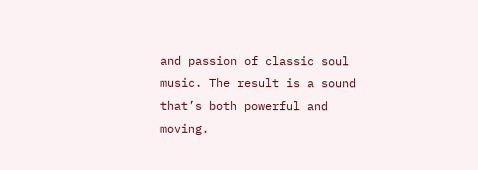and passion of classic soul music. The result is a sound that’s both powerful and moving.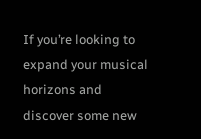If you’re looking to expand your musical horizons and discover some new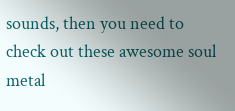sounds, then you need to check out these awesome soul metal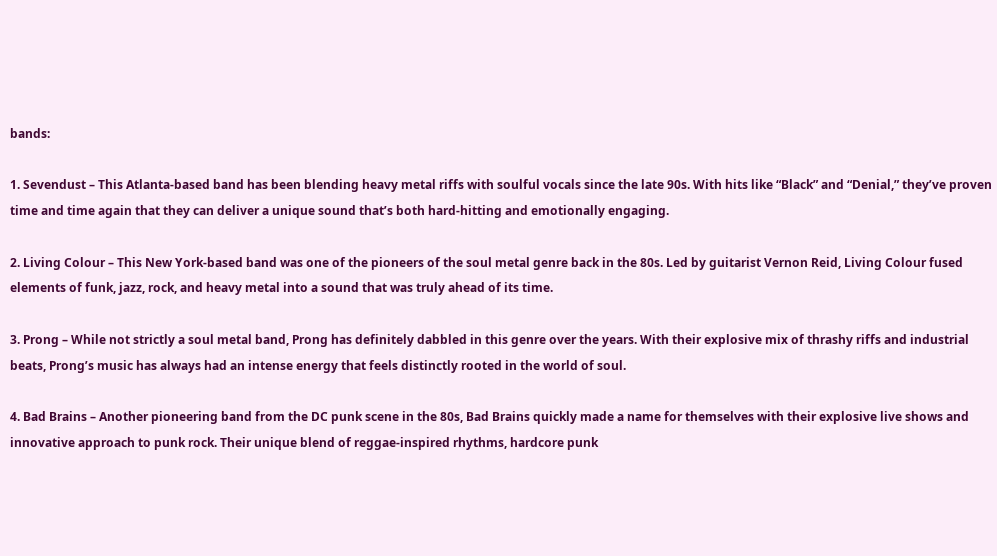bands:

1. Sevendust – This Atlanta-based band has been blending heavy metal riffs with soulful vocals since the late 90s. With hits like “Black” and “Denial,” they’ve proven time and time again that they can deliver a unique sound that’s both hard-hitting and emotionally engaging.

2. Living Colour – This New York-based band was one of the pioneers of the soul metal genre back in the 80s. Led by guitarist Vernon Reid, Living Colour fused elements of funk, jazz, rock, and heavy metal into a sound that was truly ahead of its time.

3. Prong – While not strictly a soul metal band, Prong has definitely dabbled in this genre over the years. With their explosive mix of thrashy riffs and industrial beats, Prong’s music has always had an intense energy that feels distinctly rooted in the world of soul.

4. Bad Brains – Another pioneering band from the DC punk scene in the 80s, Bad Brains quickly made a name for themselves with their explosive live shows and innovative approach to punk rock. Their unique blend of reggae-inspired rhythms, hardcore punk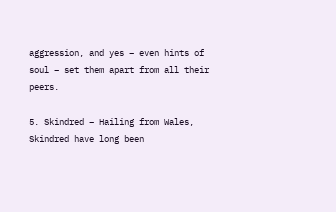aggression, and yes – even hints of soul – set them apart from all their peers.

5. Skindred – Hailing from Wales, Skindred have long been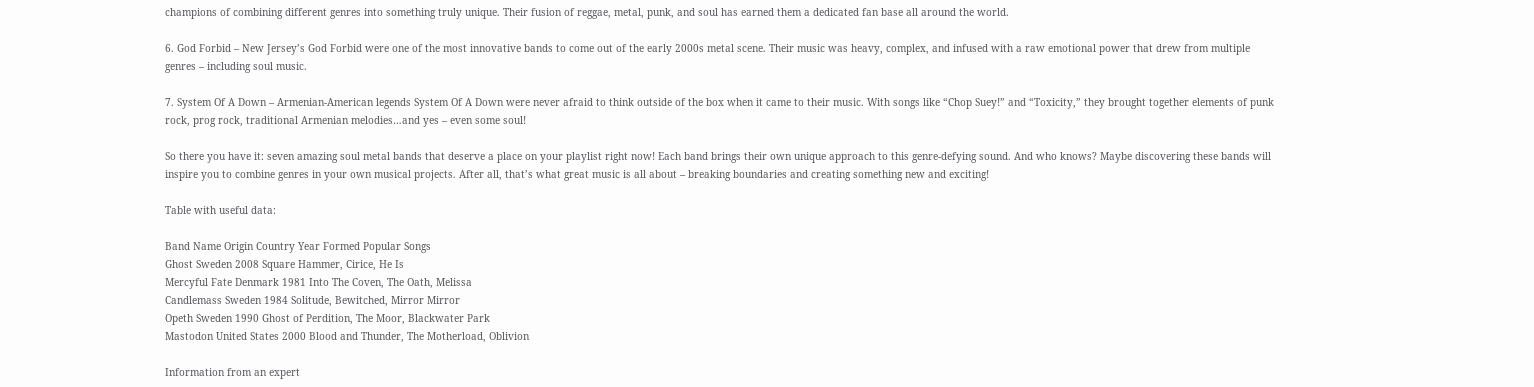champions of combining different genres into something truly unique. Their fusion of reggae, metal, punk, and soul has earned them a dedicated fan base all around the world.

6. God Forbid – New Jersey’s God Forbid were one of the most innovative bands to come out of the early 2000s metal scene. Their music was heavy, complex, and infused with a raw emotional power that drew from multiple genres – including soul music.

7. System Of A Down – Armenian-American legends System Of A Down were never afraid to think outside of the box when it came to their music. With songs like “Chop Suey!” and “Toxicity,” they brought together elements of punk rock, prog rock, traditional Armenian melodies…and yes – even some soul!

So there you have it: seven amazing soul metal bands that deserve a place on your playlist right now! Each band brings their own unique approach to this genre-defying sound. And who knows? Maybe discovering these bands will inspire you to combine genres in your own musical projects. After all, that’s what great music is all about – breaking boundaries and creating something new and exciting!

Table with useful data:

Band Name Origin Country Year Formed Popular Songs
Ghost Sweden 2008 Square Hammer, Cirice, He Is
Mercyful Fate Denmark 1981 Into The Coven, The Oath, Melissa
Candlemass Sweden 1984 Solitude, Bewitched, Mirror Mirror
Opeth Sweden 1990 Ghost of Perdition, The Moor, Blackwater Park
Mastodon United States 2000 Blood and Thunder, The Motherload, Oblivion

Information from an expert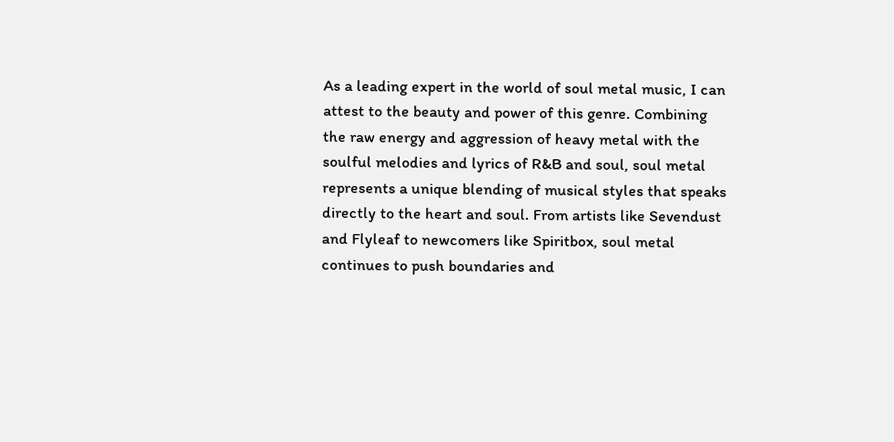As a leading expert in the world of soul metal music, I can attest to the beauty and power of this genre. Combining the raw energy and aggression of heavy metal with the soulful melodies and lyrics of R&B and soul, soul metal represents a unique blending of musical styles that speaks directly to the heart and soul. From artists like Sevendust and Flyleaf to newcomers like Spiritbox, soul metal continues to push boundaries and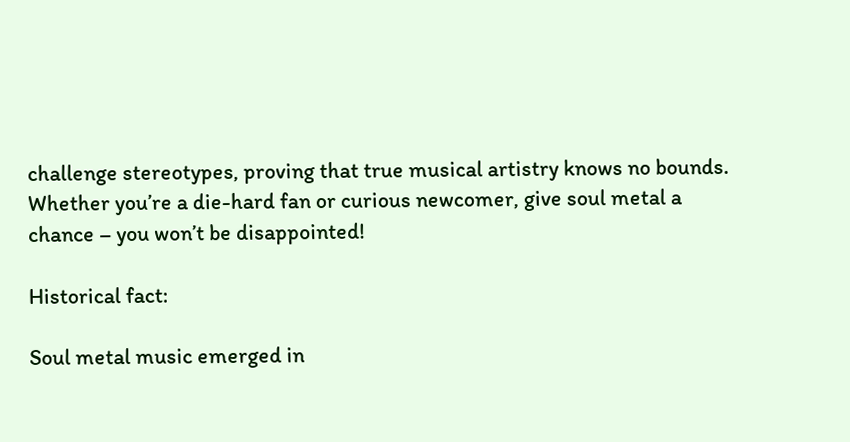challenge stereotypes, proving that true musical artistry knows no bounds. Whether you’re a die-hard fan or curious newcomer, give soul metal a chance – you won’t be disappointed!

Historical fact:

Soul metal music emerged in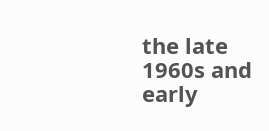the late 1960s and early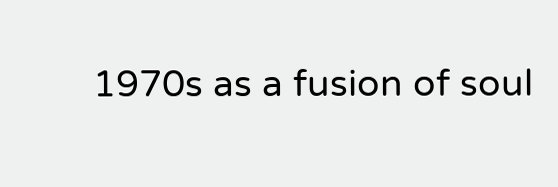1970s as a fusion of soul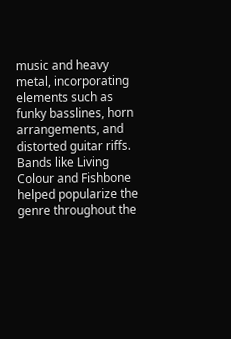music and heavy metal, incorporating elements such as funky basslines, horn arrangements, and distorted guitar riffs. Bands like Living Colour and Fishbone helped popularize the genre throughout the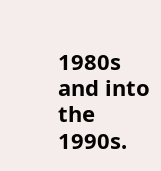1980s and into the 1990s.